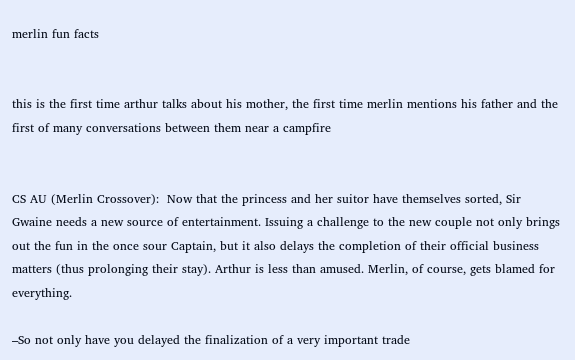merlin fun facts


this is the first time arthur talks about his mother, the first time merlin mentions his father and the first of many conversations between them near a campfire


CS AU (Merlin Crossover):  Now that the princess and her suitor have themselves sorted, Sir Gwaine needs a new source of entertainment. Issuing a challenge to the new couple not only brings out the fun in the once sour Captain, but it also delays the completion of their official business matters (thus prolonging their stay). Arthur is less than amused. Merlin, of course, gets blamed for everything.

–So not only have you delayed the finalization of a very important trade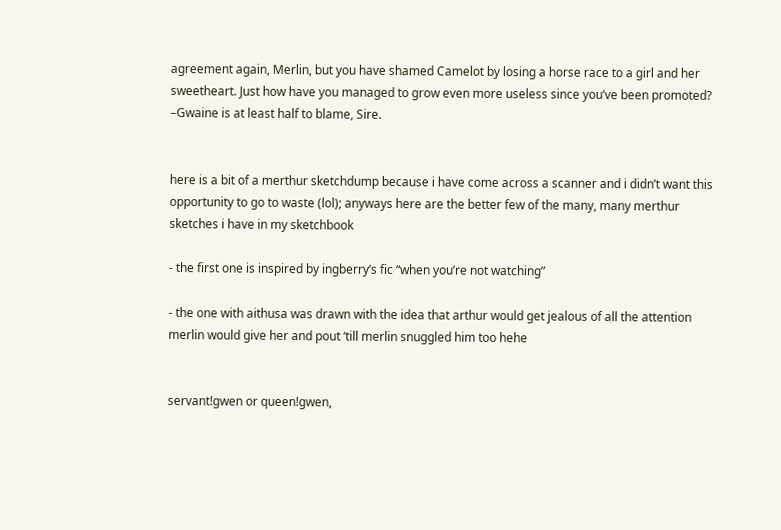agreement again, Merlin, but you have shamed Camelot by losing a horse race to a girl and her sweetheart. Just how have you managed to grow even more useless since you’ve been promoted?
–Gwaine is at least half to blame, Sire.


here is a bit of a merthur sketchdump because i have come across a scanner and i didn’t want this opportunity to go to waste (lol); anyways here are the better few of the many, many merthur sketches i have in my sketchbook

- the first one is inspired by ingberry’s fic “when you’re not watching”

- the one with aithusa was drawn with the idea that arthur would get jealous of all the attention merlin would give her and pout ‘till merlin snuggled him too hehe


servant!gwen or queen!gwen,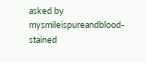asked by mysmileispureandblood-stained